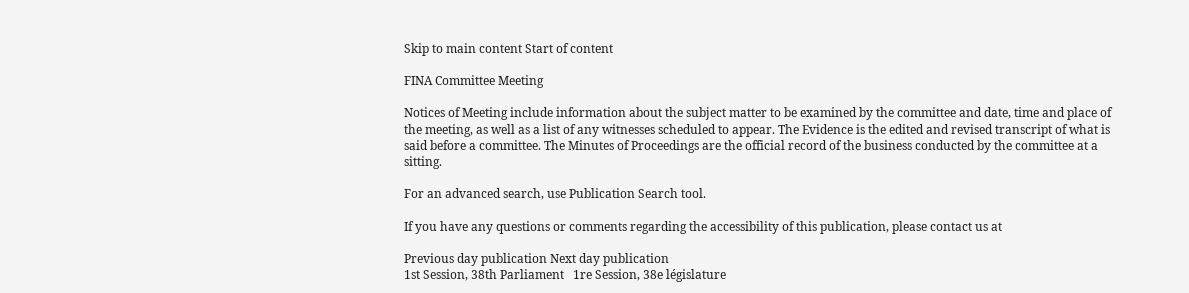Skip to main content Start of content

FINA Committee Meeting

Notices of Meeting include information about the subject matter to be examined by the committee and date, time and place of the meeting, as well as a list of any witnesses scheduled to appear. The Evidence is the edited and revised transcript of what is said before a committee. The Minutes of Proceedings are the official record of the business conducted by the committee at a sitting.

For an advanced search, use Publication Search tool.

If you have any questions or comments regarding the accessibility of this publication, please contact us at

Previous day publication Next day publication
1st Session, 38th Parliament   1re Session, 38e législature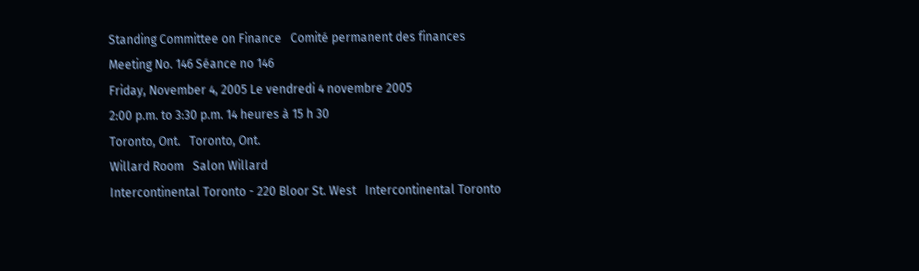Standing Committee on Finance   Comité permanent des finances
Meeting No. 146 Séance no 146
Friday, November 4, 2005 Le vendredi 4 novembre 2005
2:00 p.m. to 3:30 p.m. 14 heures à 15 h 30
Toronto, Ont.   Toronto, Ont.
Willard Room   Salon Willard
Intercontinental Toronto - 220 Bloor St. West   Intercontinental Toronto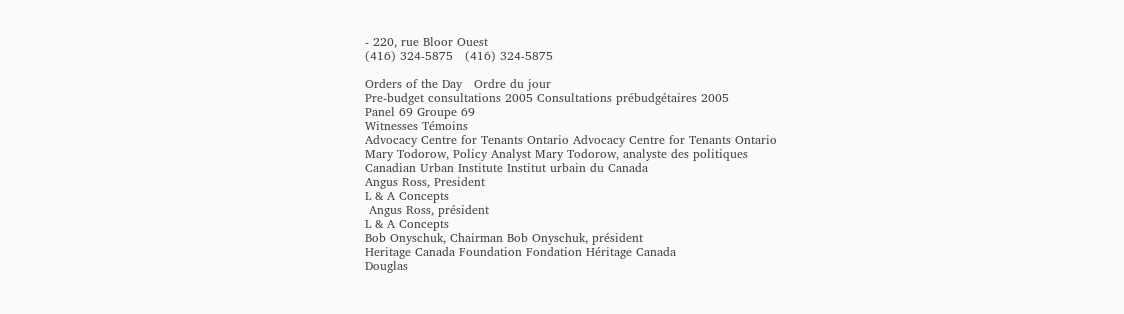- 220, rue Bloor Ouest
(416) 324-5875   (416) 324-5875

Orders of the Day   Ordre du jour
Pre-budget consultations 2005 Consultations prébudgétaires 2005
Panel 69 Groupe 69
Witnesses Témoins
Advocacy Centre for Tenants Ontario Advocacy Centre for Tenants Ontario
Mary Todorow, Policy Analyst Mary Todorow, analyste des politiques
Canadian Urban Institute Institut urbain du Canada
Angus Ross, President
L & A Concepts
 Angus Ross, président
L & A Concepts
Bob Onyschuk, Chairman Bob Onyschuk, président
Heritage Canada Foundation Fondation Héritage Canada
Douglas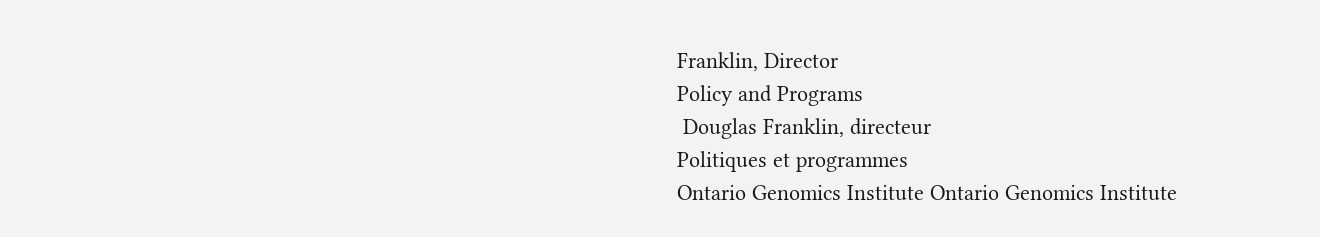Franklin, Director
Policy and Programs
 Douglas Franklin, directeur
Politiques et programmes
Ontario Genomics Institute Ontario Genomics Institute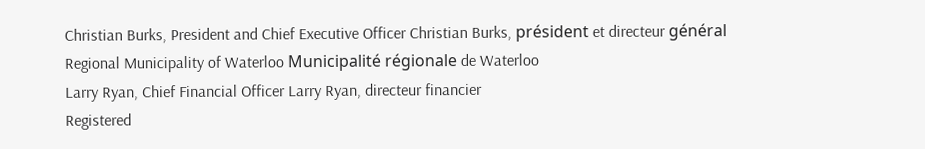Christian Burks, President and Chief Executive Officer Christian Burks, président et directeur général
Regional Municipality of Waterloo Municipalité régionale de Waterloo
Larry Ryan, Chief Financial Officer Larry Ryan, directeur financier
Registered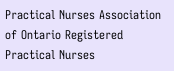Practical Nurses Association of Ontario Registered Practical Nurses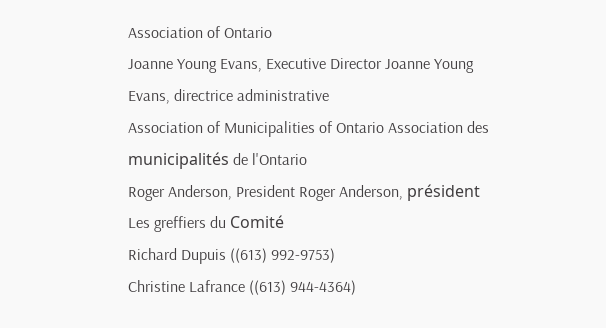Association of Ontario
Joanne Young Evans, Executive Director Joanne Young Evans, directrice administrative
Association of Municipalities of Ontario Association des municipalités de l'Ontario
Roger Anderson, President Roger Anderson, président
Les greffiers du Comité
Richard Dupuis ((613) 992-9753)
Christine Lafrance ((613) 944-4364)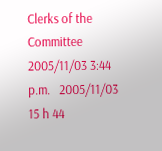Clerks of the Committee
2005/11/03 3:44 p.m.   2005/11/03 15 h 44